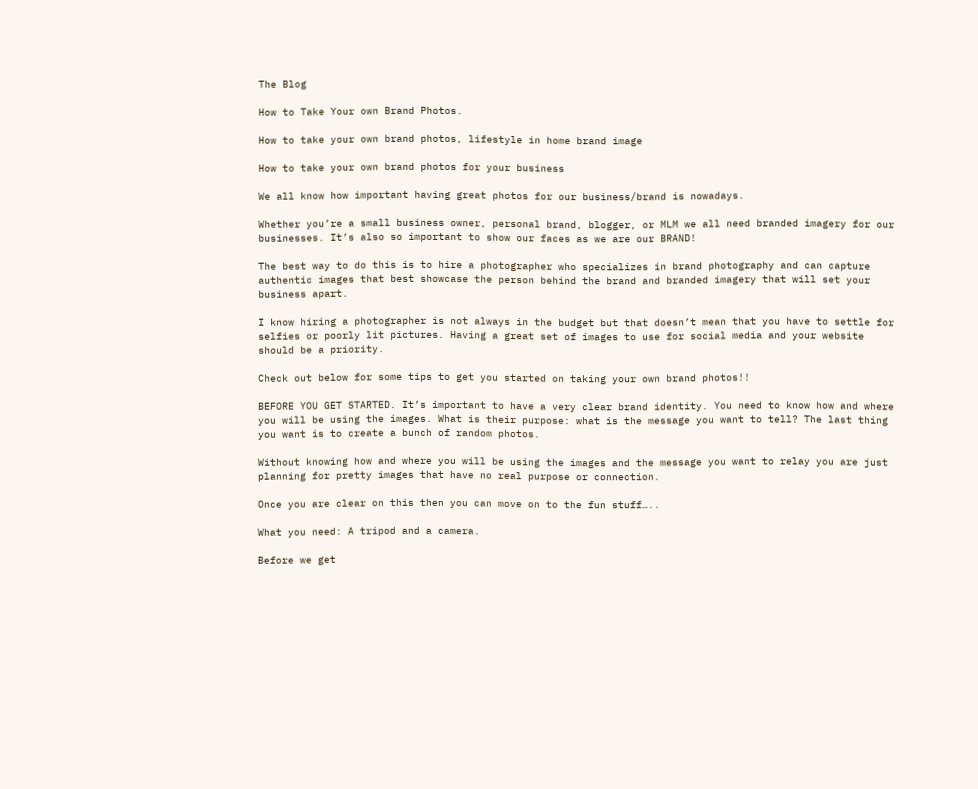The Blog

How to Take Your own Brand Photos.

How to take your own brand photos, lifestyle in home brand image

How to take your own brand photos for your business

We all know how important having great photos for our business/brand is nowadays.

Whether you’re a small business owner, personal brand, blogger, or MLM we all need branded imagery for our businesses. It’s also so important to show our faces as we are our BRAND!

The best way to do this is to hire a photographer who specializes in brand photography and can capture authentic images that best showcase the person behind the brand and branded imagery that will set your business apart.

I know hiring a photographer is not always in the budget but that doesn’t mean that you have to settle for selfies or poorly lit pictures. Having a great set of images to use for social media and your website should be a priority.

Check out below for some tips to get you started on taking your own brand photos!!

BEFORE YOU GET STARTED. It’s important to have a very clear brand identity. You need to know how and where you will be using the images. What is their purpose: what is the message you want to tell? The last thing you want is to create a bunch of random photos.

Without knowing how and where you will be using the images and the message you want to relay you are just planning for pretty images that have no real purpose or connection.

Once you are clear on this then you can move on to the fun stuff…..

What you need: A tripod and a camera.

Before we get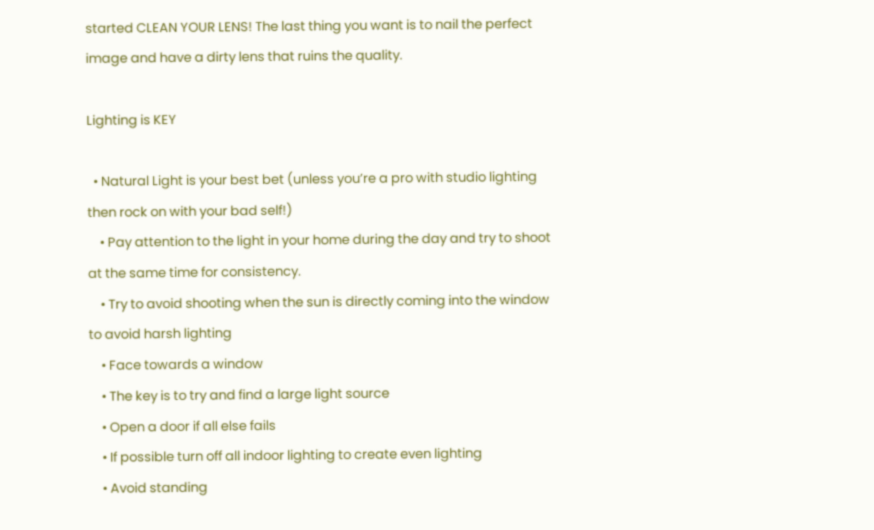started CLEAN YOUR LENS! The last thing you want is to nail the perfect image and have a dirty lens that ruins the quality.

Lighting is KEY

  • Natural Light is your best bet (unless you’re a pro with studio lighting then rock on with your bad self!)
    • Pay attention to the light in your home during the day and try to shoot at the same time for consistency.
    • Try to avoid shooting when the sun is directly coming into the window to avoid harsh lighting
    • Face towards a window
    • The key is to try and find a large light source
    • Open a door if all else fails
    • If possible turn off all indoor lighting to create even lighting
    • Avoid standing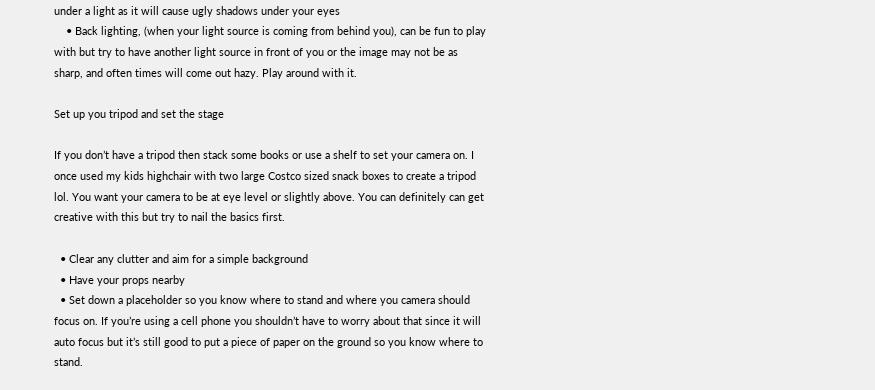under a light as it will cause ugly shadows under your eyes
    • Back lighting, (when your light source is coming from behind you), can be fun to play with but try to have another light source in front of you or the image may not be as sharp, and often times will come out hazy. Play around with it.

Set up you tripod and set the stage

If you don’t have a tripod then stack some books or use a shelf to set your camera on. I once used my kids highchair with two large Costco sized snack boxes to create a tripod lol. You want your camera to be at eye level or slightly above. You can definitely can get creative with this but try to nail the basics first.

  • Clear any clutter and aim for a simple background
  • Have your props nearby
  • Set down a placeholder so you know where to stand and where you camera should focus on. If you’re using a cell phone you shouldn’t have to worry about that since it will auto focus but it’s still good to put a piece of paper on the ground so you know where to stand.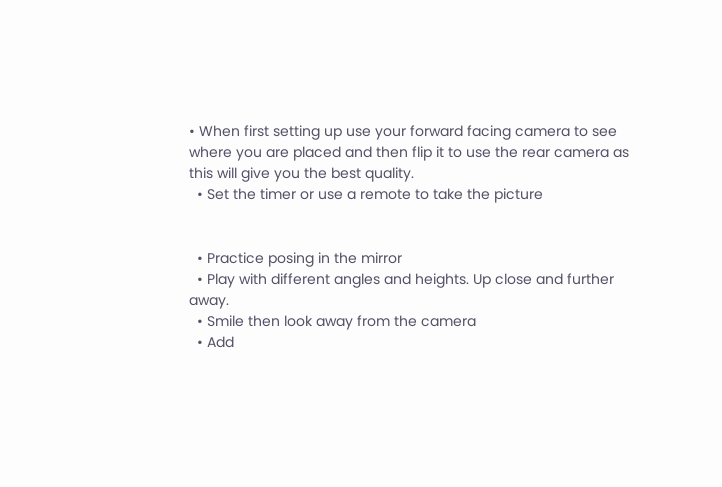• When first setting up use your forward facing camera to see where you are placed and then flip it to use the rear camera as this will give you the best quality.
  • Set the timer or use a remote to take the picture


  • Practice posing in the mirror
  • Play with different angles and heights. Up close and further away.
  • Smile then look away from the camera
  • Add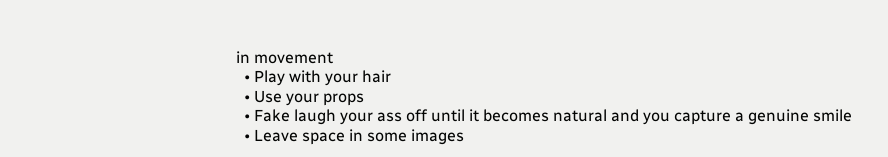in movement
  • Play with your hair
  • Use your props
  • Fake laugh your ass off until it becomes natural and you capture a genuine smile
  • Leave space in some images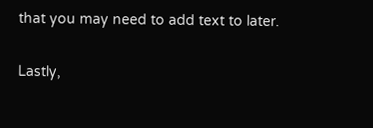that you may need to add text to later.

Lastly,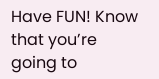Have FUN! Know that you’re going to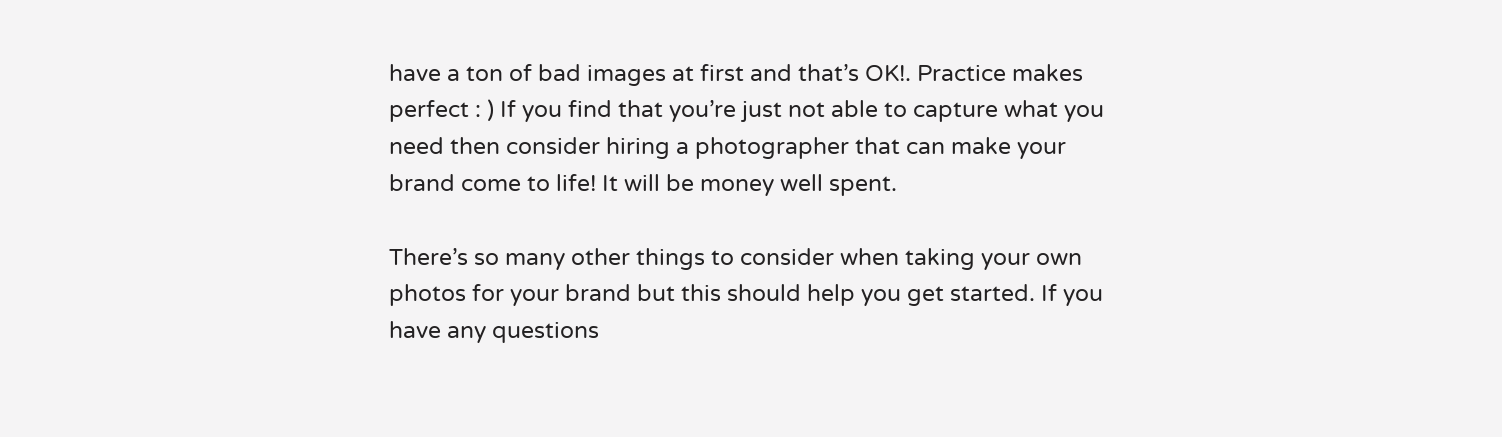have a ton of bad images at first and that’s OK!. Practice makes perfect : ) If you find that you’re just not able to capture what you need then consider hiring a photographer that can make your brand come to life! It will be money well spent.

There’s so many other things to consider when taking your own photos for your brand but this should help you get started. If you have any questions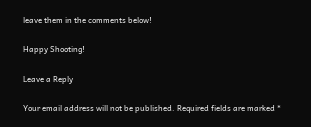leave them in the comments below!

Happy Shooting!

Leave a Reply

Your email address will not be published. Required fields are marked *